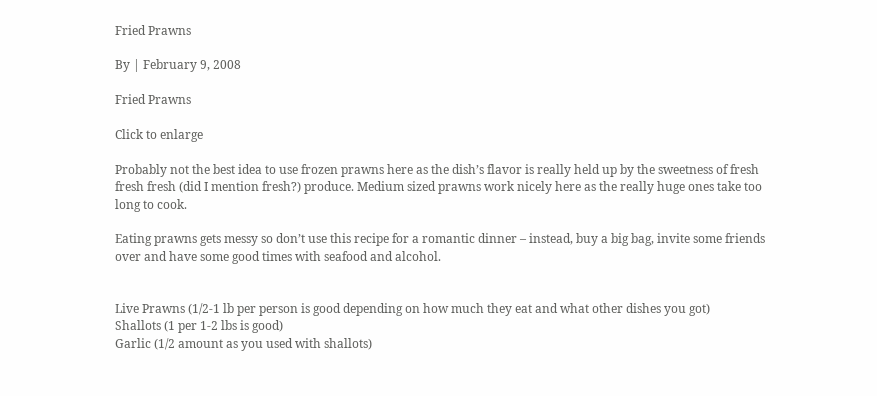Fried Prawns

By | February 9, 2008

Fried Prawns

Click to enlarge

Probably not the best idea to use frozen prawns here as the dish’s flavor is really held up by the sweetness of fresh fresh fresh (did I mention fresh?) produce. Medium sized prawns work nicely here as the really huge ones take too long to cook.

Eating prawns gets messy so don’t use this recipe for a romantic dinner – instead, buy a big bag, invite some friends over and have some good times with seafood and alcohol.


Live Prawns (1/2-1 lb per person is good depending on how much they eat and what other dishes you got)
Shallots (1 per 1-2 lbs is good)
Garlic (1/2 amount as you used with shallots)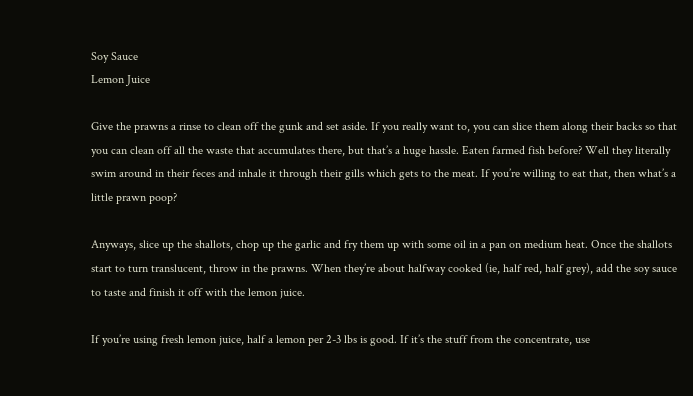Soy Sauce
Lemon Juice

Give the prawns a rinse to clean off the gunk and set aside. If you really want to, you can slice them along their backs so that you can clean off all the waste that accumulates there, but that’s a huge hassle. Eaten farmed fish before? Well they literally swim around in their feces and inhale it through their gills which gets to the meat. If you’re willing to eat that, then what’s a little prawn poop?

Anyways, slice up the shallots, chop up the garlic and fry them up with some oil in a pan on medium heat. Once the shallots start to turn translucent, throw in the prawns. When they’re about halfway cooked (ie, half red, half grey), add the soy sauce to taste and finish it off with the lemon juice.

If you’re using fresh lemon juice, half a lemon per 2-3 lbs is good. If it’s the stuff from the concentrate, use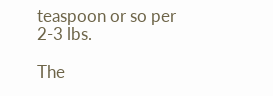teaspoon or so per 2-3 lbs.

The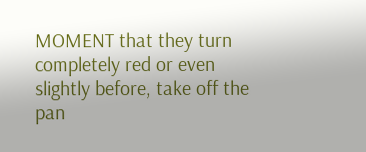MOMENT that they turn completely red or even slightly before, take off the pan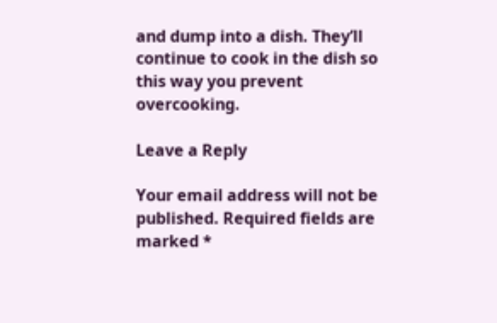and dump into a dish. They’ll continue to cook in the dish so this way you prevent overcooking.

Leave a Reply

Your email address will not be published. Required fields are marked *